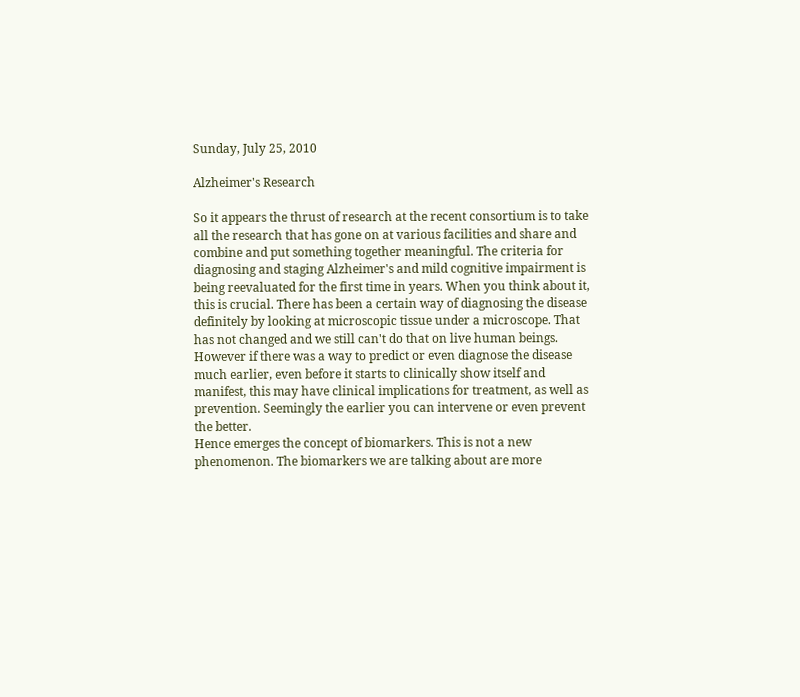Sunday, July 25, 2010

Alzheimer's Research

So it appears the thrust of research at the recent consortium is to take all the research that has gone on at various facilities and share and combine and put something together meaningful. The criteria for diagnosing and staging Alzheimer's and mild cognitive impairment is being reevaluated for the first time in years. When you think about it, this is crucial. There has been a certain way of diagnosing the disease definitely by looking at microscopic tissue under a microscope. That has not changed and we still can't do that on live human beings. However if there was a way to predict or even diagnose the disease much earlier, even before it starts to clinically show itself and manifest, this may have clinical implications for treatment, as well as prevention. Seemingly the earlier you can intervene or even prevent the better.
Hence emerges the concept of biomarkers. This is not a new phenomenon. The biomarkers we are talking about are more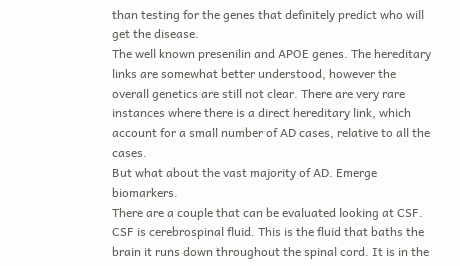than testing for the genes that definitely predict who will get the disease.
The well known presenilin and APOE genes. The hereditary links are somewhat better understood, however the overall genetics are still not clear. There are very rare instances where there is a direct hereditary link, which account for a small number of AD cases, relative to all the cases.
But what about the vast majority of AD. Emerge biomarkers.
There are a couple that can be evaluated looking at CSF. CSF is cerebrospinal fluid. This is the fluid that baths the brain it runs down throughout the spinal cord. It is in the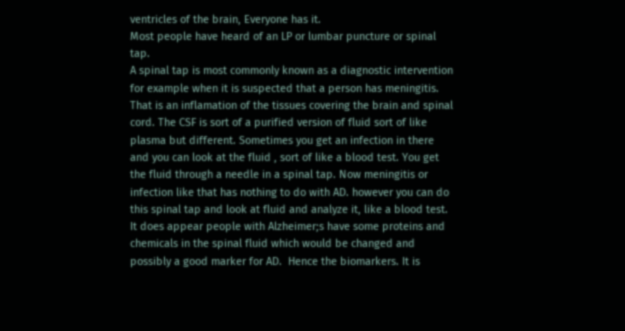ventricles of the brain, Everyone has it.
Most people have heard of an LP or lumbar puncture or spinal tap.
A spinal tap is most commonly known as a diagnostic intervention for example when it is suspected that a person has meningitis. That is an inflamation of the tissues covering the brain and spinal cord. The CSF is sort of a purified version of fluid sort of like plasma but different. Sometimes you get an infection in there and you can look at the fluid , sort of like a blood test. You get the fluid through a needle in a spinal tap. Now meningitis or infection like that has nothing to do with AD. however you can do this spinal tap and look at fluid and analyze it, like a blood test.
It does appear people with Alzheimer;s have some proteins and chemicals in the spinal fluid which would be changed and possibly a good marker for AD.  Hence the biomarkers. It is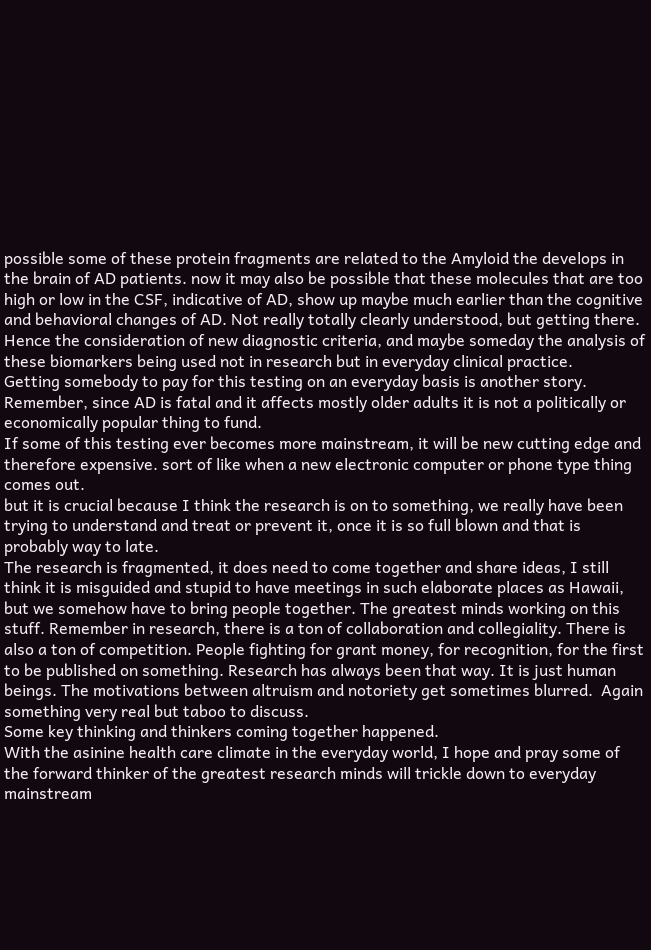possible some of these protein fragments are related to the Amyloid the develops in the brain of AD patients. now it may also be possible that these molecules that are too high or low in the CSF, indicative of AD, show up maybe much earlier than the cognitive and behavioral changes of AD. Not really totally clearly understood, but getting there.
Hence the consideration of new diagnostic criteria, and maybe someday the analysis of these biomarkers being used not in research but in everyday clinical practice.
Getting somebody to pay for this testing on an everyday basis is another story. Remember, since AD is fatal and it affects mostly older adults it is not a politically or economically popular thing to fund.
If some of this testing ever becomes more mainstream, it will be new cutting edge and therefore expensive. sort of like when a new electronic computer or phone type thing comes out.
but it is crucial because I think the research is on to something, we really have been trying to understand and treat or prevent it, once it is so full blown and that is probably way to late.
The research is fragmented, it does need to come together and share ideas, I still think it is misguided and stupid to have meetings in such elaborate places as Hawaii, but we somehow have to bring people together. The greatest minds working on this stuff. Remember in research, there is a ton of collaboration and collegiality. There is also a ton of competition. People fighting for grant money, for recognition, for the first to be published on something. Research has always been that way. It is just human beings. The motivations between altruism and notoriety get sometimes blurred.  Again something very real but taboo to discuss.
Some key thinking and thinkers coming together happened.
With the asinine health care climate in the everyday world, I hope and pray some of the forward thinker of the greatest research minds will trickle down to everyday mainstream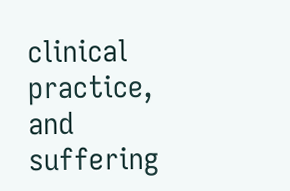clinical practice, and suffering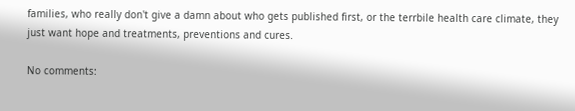families, who really don't give a damn about who gets published first, or the terrbile health care climate, they just want hope and treatments, preventions and cures.

No comments: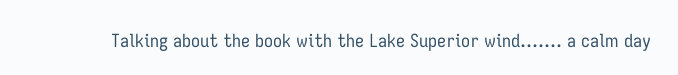Talking about the book with the Lake Superior wind....... a calm day